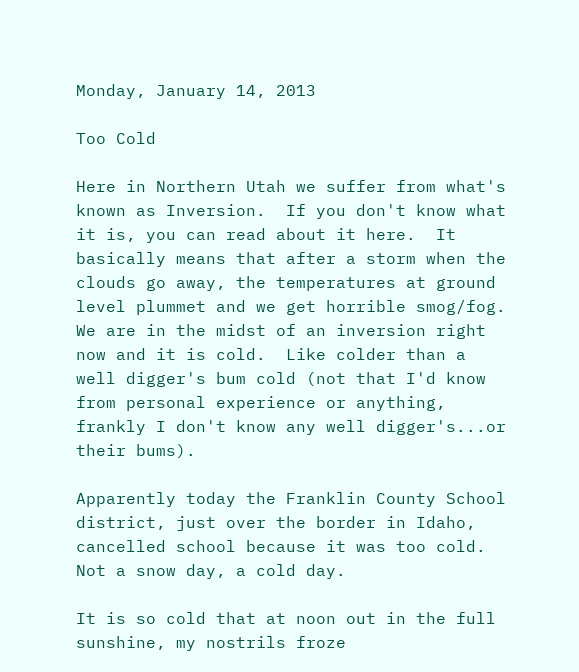Monday, January 14, 2013

Too Cold

Here in Northern Utah we suffer from what's known as Inversion.  If you don't know what it is, you can read about it here.  It basically means that after a storm when the clouds go away, the temperatures at ground level plummet and we get horrible smog/fog.  We are in the midst of an inversion right now and it is cold.  Like colder than a well digger's bum cold (not that I'd know from personal experience or anything, frankly I don't know any well digger's...or their bums).

Apparently today the Franklin County School district, just over the border in Idaho, cancelled school because it was too cold.  Not a snow day, a cold day.

It is so cold that at noon out in the full sunshine, my nostrils froze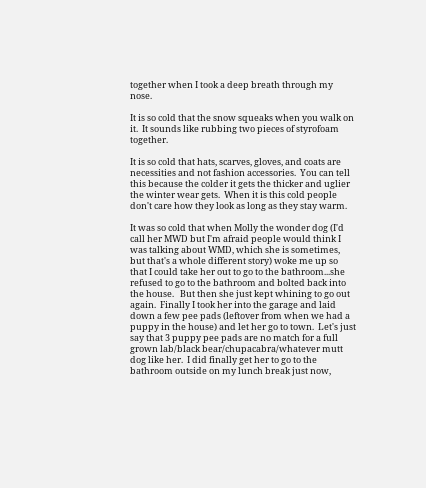together when I took a deep breath through my nose.

It is so cold that the snow squeaks when you walk on it.  It sounds like rubbing two pieces of styrofoam together.

It is so cold that hats, scarves, gloves, and coats are necessities and not fashion accessories.  You can tell this because the colder it gets the thicker and uglier the winter wear gets.  When it is this cold people don't care how they look as long as they stay warm.

It was so cold that when Molly the wonder dog (I'd call her MWD but I'm afraid people would think I was talking about WMD, which she is sometimes, but that's a whole different story) woke me up so that I could take her out to go to the bathroom...she refused to go to the bathroom and bolted back into the house.   But then she just kept whining to go out again.  Finally I took her into the garage and laid down a few pee pads (leftover from when we had a puppy in the house) and let her go to town.  Let's just say that 3 puppy pee pads are no match for a full grown lab/black bear/chupacabra/whatever mutt dog like her.  I did finally get her to go to the bathroom outside on my lunch break just now,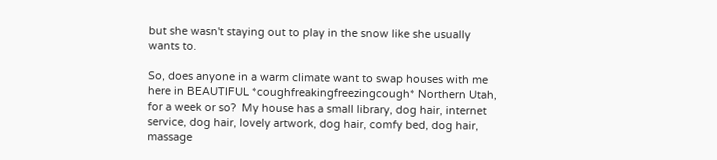but she wasn't staying out to play in the snow like she usually wants to.

So, does anyone in a warm climate want to swap houses with me here in BEAUTIFUL *coughfreakingfreezingcough* Northern Utah, for a week or so?  My house has a small library, dog hair, internet service, dog hair, lovely artwork, dog hair, comfy bed, dog hair, massage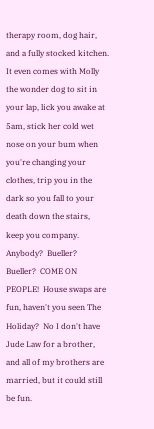therapy room, dog hair, and a fully stocked kitchen.  It even comes with Molly the wonder dog to sit in your lap, lick you awake at 5am, stick her cold wet nose on your bum when you're changing your clothes, trip you in the dark so you fall to your death down the stairs, keep you company.  Anybody?  Bueller?  Bueller?  COME ON PEOPLE!  House swaps are fun, haven't you seen The Holiday?  No I don't have Jude Law for a brother, and all of my brothers are married, but it could still be fun.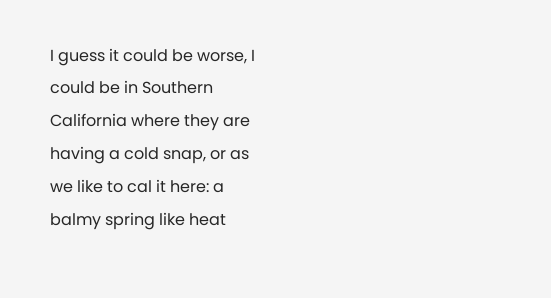I guess it could be worse, I could be in Southern California where they are having a cold snap, or as we like to cal it here: a balmy spring like heat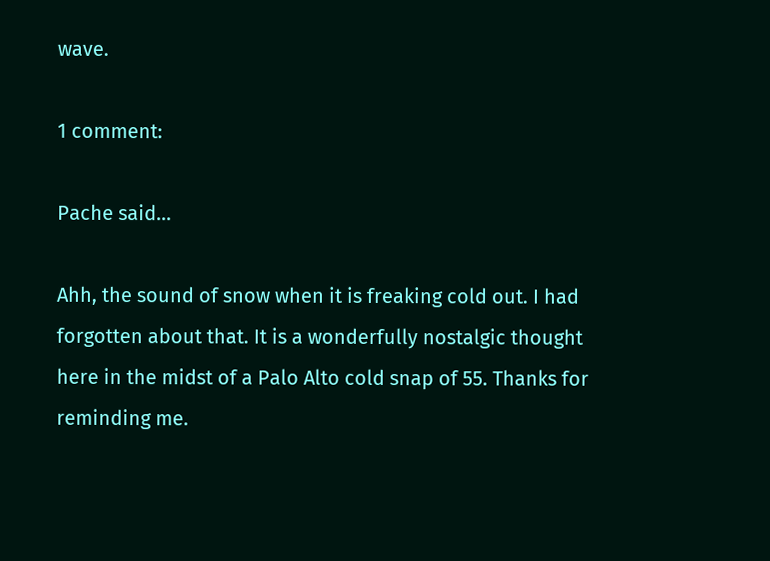wave.

1 comment:

Pache said...

Ahh, the sound of snow when it is freaking cold out. I had forgotten about that. It is a wonderfully nostalgic thought here in the midst of a Palo Alto cold snap of 55. Thanks for reminding me.